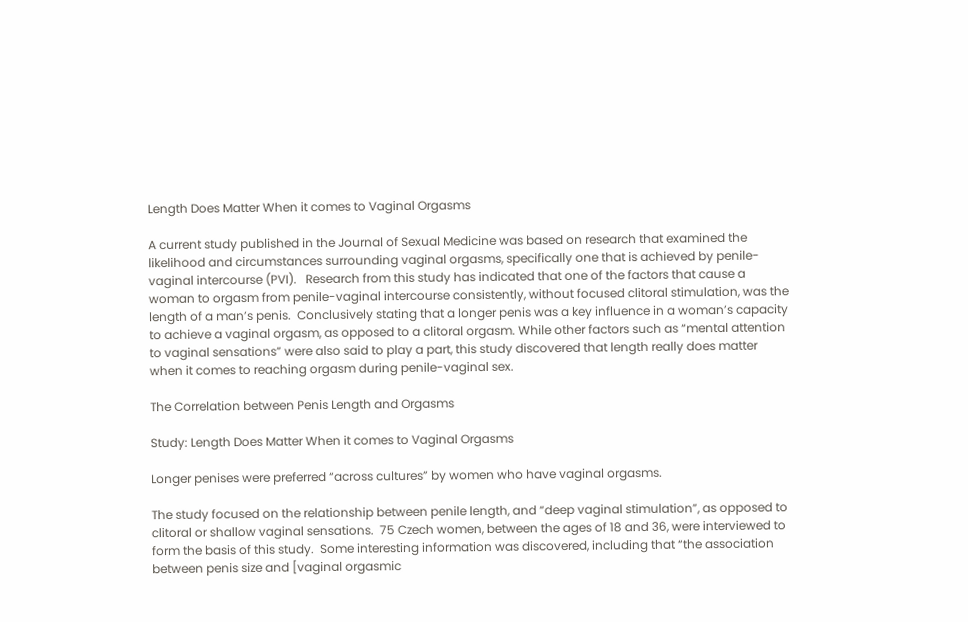Length Does Matter When it comes to Vaginal Orgasms

A current study published in the Journal of Sexual Medicine was based on research that examined the likelihood and circumstances surrounding vaginal orgasms, specifically one that is achieved by penile-vaginal intercourse (PVI).   Research from this study has indicated that one of the factors that cause a woman to orgasm from penile-vaginal intercourse consistently, without focused clitoral stimulation, was the length of a man’s penis.  Conclusively stating that a longer penis was a key influence in a woman’s capacity to achieve a vaginal orgasm, as opposed to a clitoral orgasm. While other factors such as “mental attention to vaginal sensations” were also said to play a part, this study discovered that length really does matter when it comes to reaching orgasm during penile-vaginal sex.

The Correlation between Penis Length and Orgasms

Study: Length Does Matter When it comes to Vaginal Orgasms

Longer penises were preferred “across cultures” by women who have vaginal orgasms.

The study focused on the relationship between penile length, and “deep vaginal stimulation”, as opposed to clitoral or shallow vaginal sensations.  75 Czech women, between the ages of 18 and 36, were interviewed to form the basis of this study.  Some interesting information was discovered, including that “the association between penis size and [vaginal orgasmic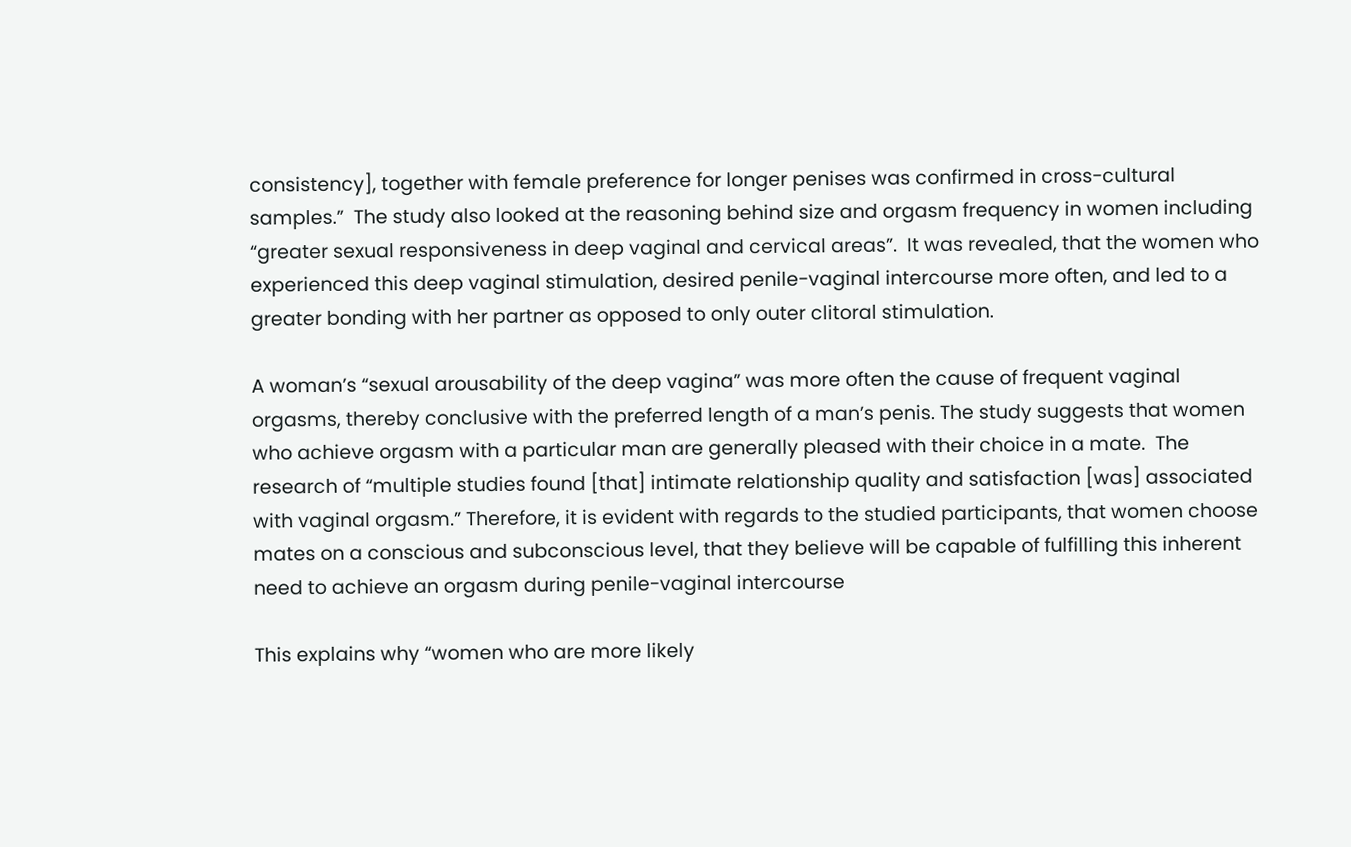consistency], together with female preference for longer penises was confirmed in cross-cultural samples.”  The study also looked at the reasoning behind size and orgasm frequency in women including “greater sexual responsiveness in deep vaginal and cervical areas”.  It was revealed, that the women who experienced this deep vaginal stimulation, desired penile-vaginal intercourse more often, and led to a greater bonding with her partner as opposed to only outer clitoral stimulation.

A woman’s “sexual arousability of the deep vagina” was more often the cause of frequent vaginal orgasms, thereby conclusive with the preferred length of a man’s penis. The study suggests that women who achieve orgasm with a particular man are generally pleased with their choice in a mate.  The research of “multiple studies found [that] intimate relationship quality and satisfaction [was] associated with vaginal orgasm.” Therefore, it is evident with regards to the studied participants, that women choose mates on a conscious and subconscious level, that they believe will be capable of fulfilling this inherent need to achieve an orgasm during penile-vaginal intercourse

This explains why “women who are more likely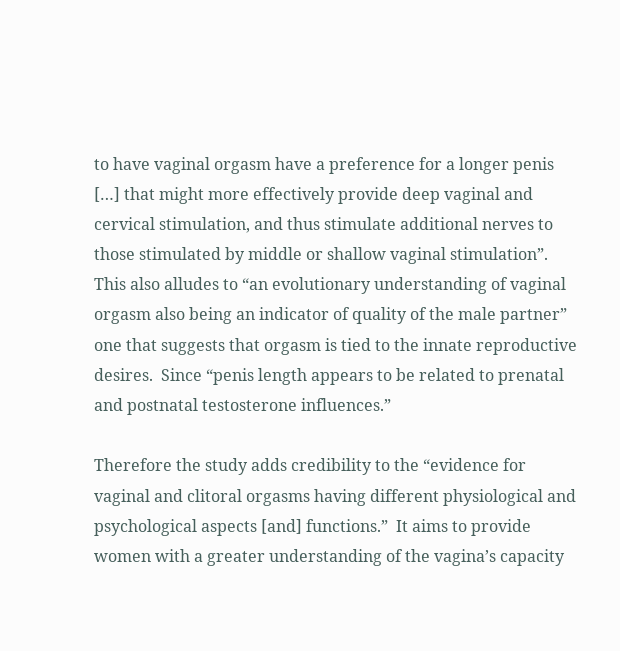to have vaginal orgasm have a preference for a longer penis […] that might more effectively provide deep vaginal and cervical stimulation, and thus stimulate additional nerves to those stimulated by middle or shallow vaginal stimulation”.  This also alludes to “an evolutionary understanding of vaginal orgasm also being an indicator of quality of the male partner” one that suggests that orgasm is tied to the innate reproductive desires.  Since “penis length appears to be related to prenatal and postnatal testosterone influences.”

Therefore the study adds credibility to the “evidence for vaginal and clitoral orgasms having different physiological and psychological aspects [and] functions.”  It aims to provide women with a greater understanding of the vagina’s capacity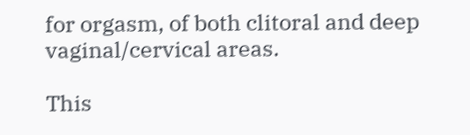for orgasm, of both clitoral and deep vaginal/cervical areas.

This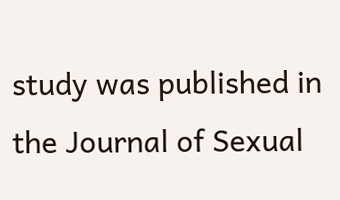study was published in the Journal of Sexual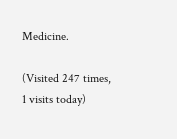Medicine.

(Visited 247 times, 1 visits today)